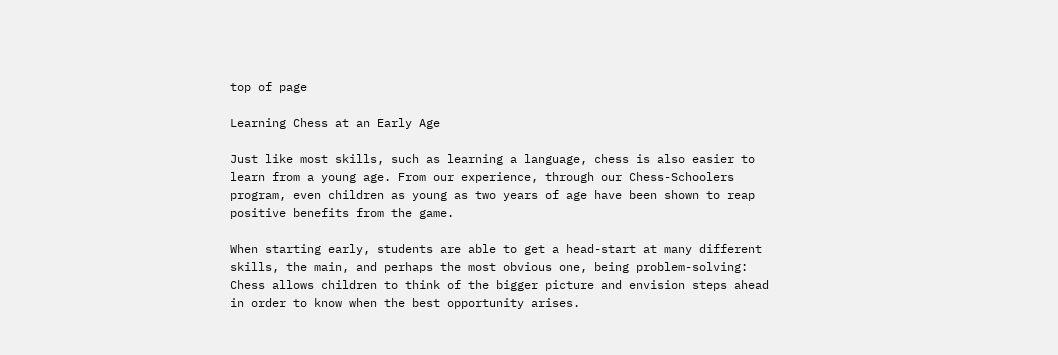top of page

Learning Chess at an Early Age

Just like most skills, such as learning a language, chess is also easier to learn from a young age. From our experience, through our Chess-Schoolers program, even children as young as two years of age have been shown to reap positive benefits from the game.

When starting early, students are able to get a head-start at many different skills, the main, and perhaps the most obvious one, being problem-solving: Chess allows children to think of the bigger picture and envision steps ahead in order to know when the best opportunity arises.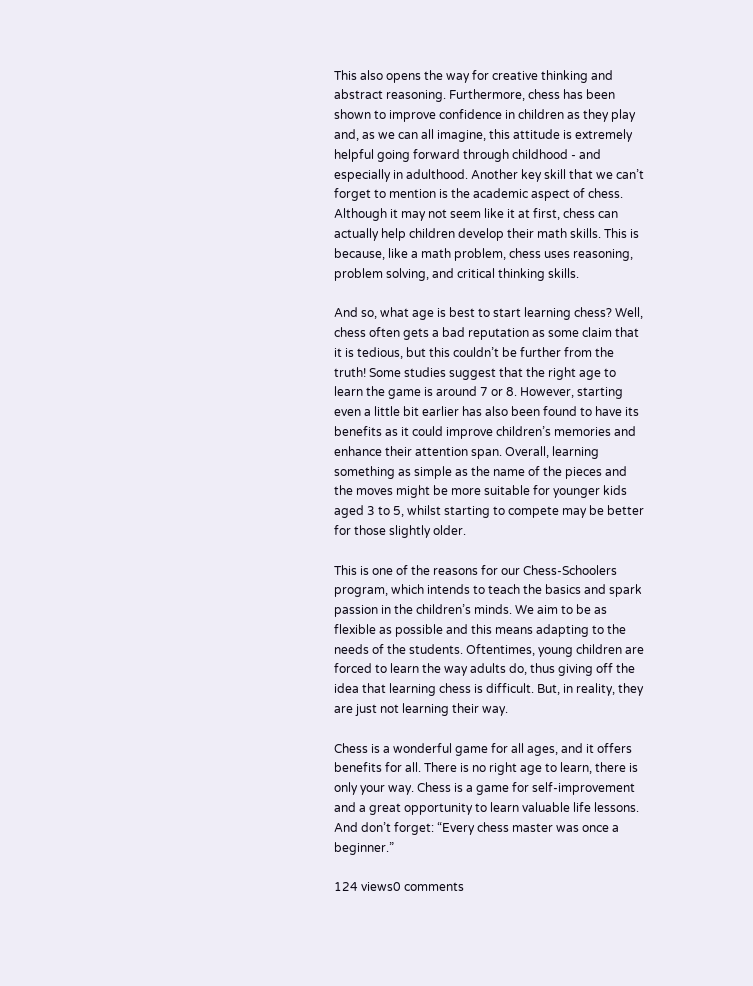This also opens the way for creative thinking and abstract reasoning. Furthermore, chess has been shown to improve confidence in children as they play and, as we can all imagine, this attitude is extremely helpful going forward through childhood - and especially in adulthood. Another key skill that we can’t forget to mention is the academic aspect of chess. Although it may not seem like it at first, chess can actually help children develop their math skills. This is because, like a math problem, chess uses reasoning, problem solving, and critical thinking skills.

And so, what age is best to start learning chess? Well, chess often gets a bad reputation as some claim that it is tedious, but this couldn’t be further from the truth! Some studies suggest that the right age to learn the game is around 7 or 8. However, starting even a little bit earlier has also been found to have its benefits as it could improve children’s memories and enhance their attention span. Overall, learning something as simple as the name of the pieces and the moves might be more suitable for younger kids aged 3 to 5, whilst starting to compete may be better for those slightly older.

This is one of the reasons for our Chess-Schoolers program, which intends to teach the basics and spark passion in the children’s minds. We aim to be as flexible as possible and this means adapting to the needs of the students. Oftentimes, young children are forced to learn the way adults do, thus giving off the idea that learning chess is difficult. But, in reality, they are just not learning their way.

Chess is a wonderful game for all ages, and it offers benefits for all. There is no right age to learn, there is only your way. Chess is a game for self-improvement and a great opportunity to learn valuable life lessons. And don’t forget: “Every chess master was once a beginner.”

124 views0 comments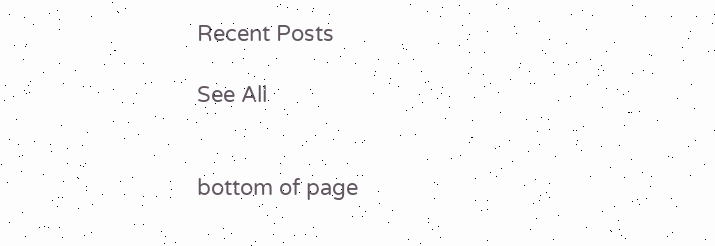Recent Posts

See All


bottom of page